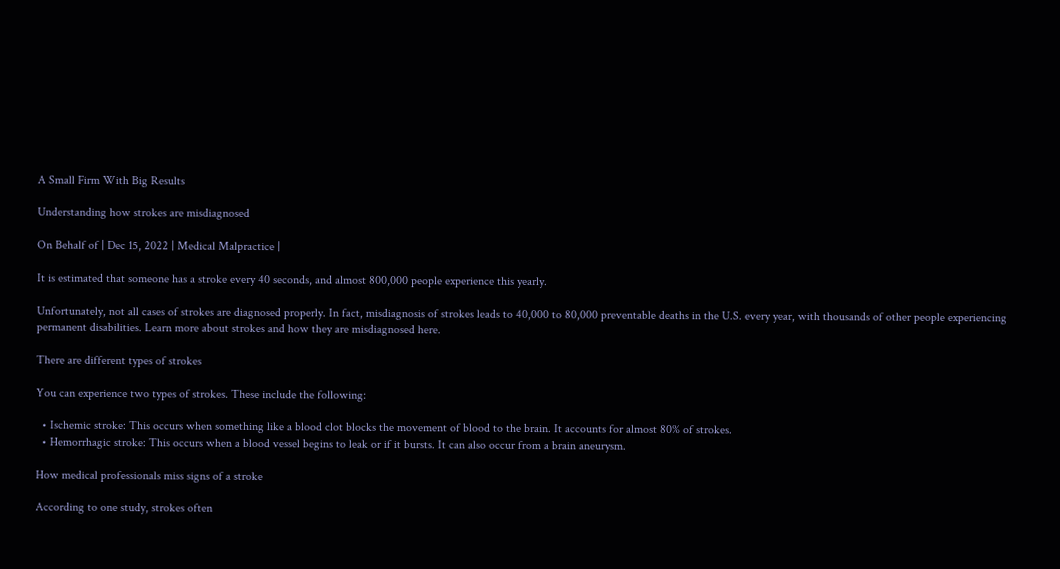A Small Firm With Big Results

Understanding how strokes are misdiagnosed

On Behalf of | Dec 15, 2022 | Medical Malpractice |

It is estimated that someone has a stroke every 40 seconds, and almost 800,000 people experience this yearly.

Unfortunately, not all cases of strokes are diagnosed properly. In fact, misdiagnosis of strokes leads to 40,000 to 80,000 preventable deaths in the U.S. every year, with thousands of other people experiencing permanent disabilities. Learn more about strokes and how they are misdiagnosed here.

There are different types of strokes

You can experience two types of strokes. These include the following:

  • Ischemic stroke: This occurs when something like a blood clot blocks the movement of blood to the brain. It accounts for almost 80% of strokes.
  • Hemorrhagic stroke: This occurs when a blood vessel begins to leak or if it bursts. It can also occur from a brain aneurysm.

How medical professionals miss signs of a stroke

According to one study, strokes often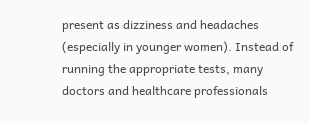present as dizziness and headaches (especially in younger women). Instead of running the appropriate tests, many doctors and healthcare professionals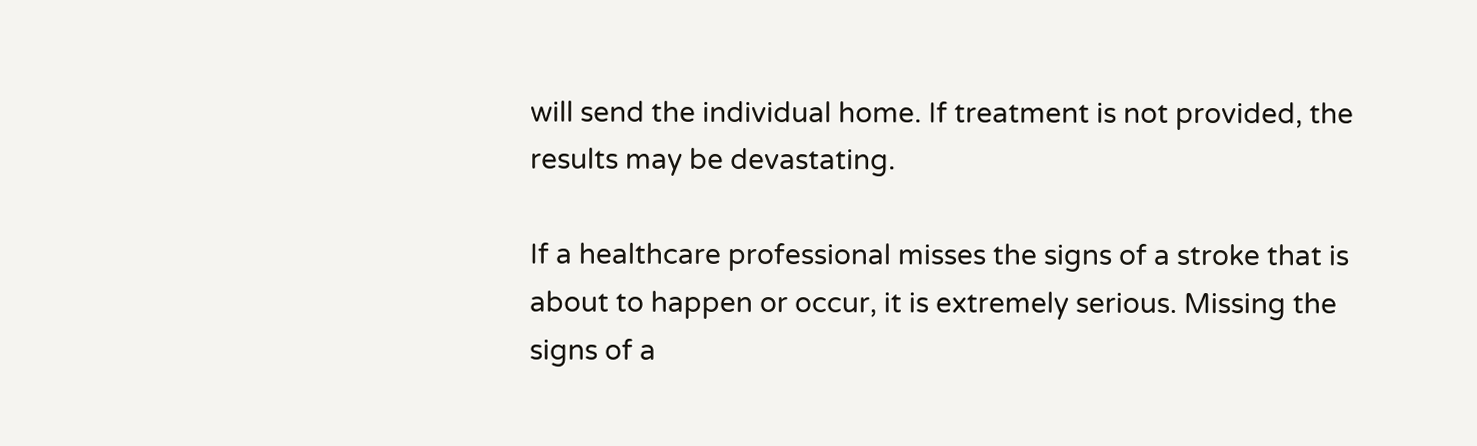will send the individual home. If treatment is not provided, the results may be devastating.

If a healthcare professional misses the signs of a stroke that is about to happen or occur, it is extremely serious. Missing the signs of a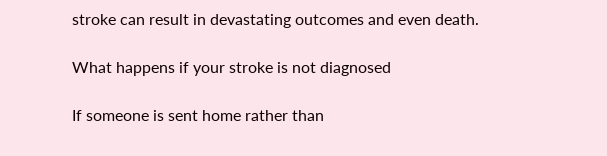stroke can result in devastating outcomes and even death.

What happens if your stroke is not diagnosed

If someone is sent home rather than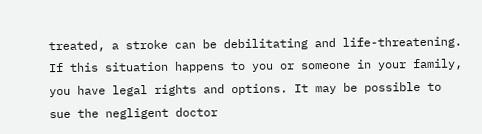treated, a stroke can be debilitating and life-threatening. If this situation happens to you or someone in your family, you have legal rights and options. It may be possible to sue the negligent doctor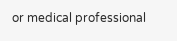or medical professional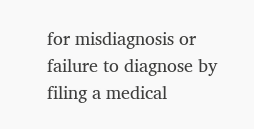for misdiagnosis or failure to diagnose by filing a medical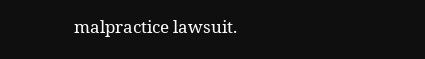malpractice lawsuit.